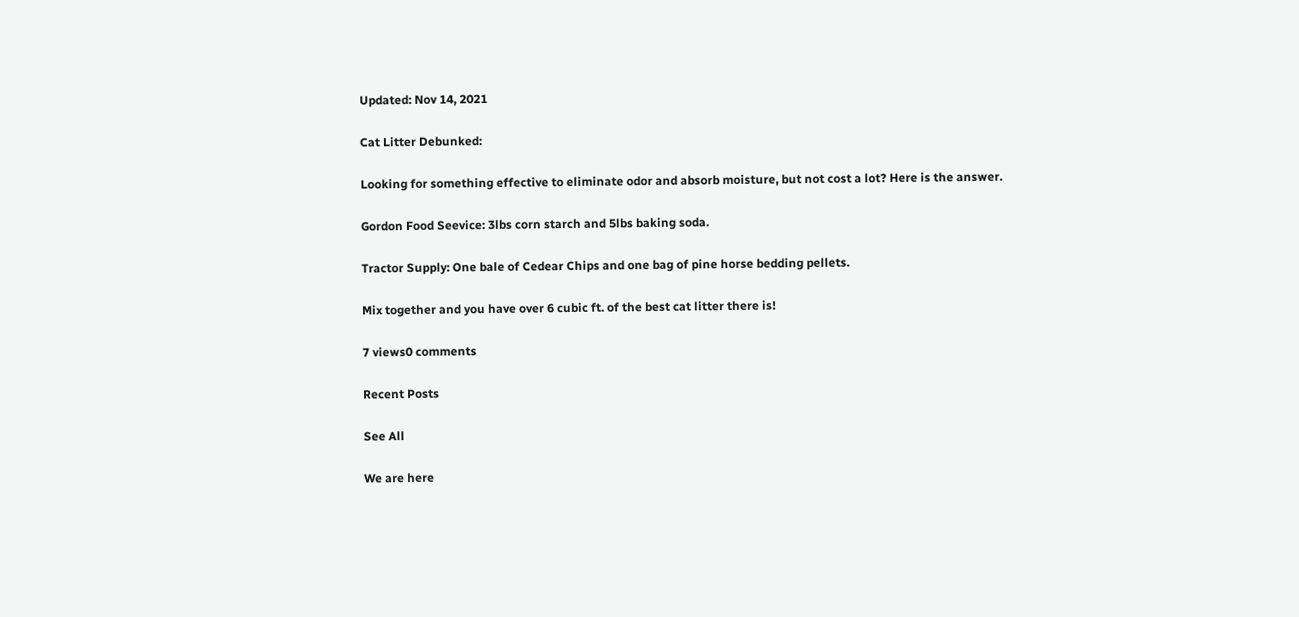Updated: Nov 14, 2021

Cat Litter Debunked:

Looking for something effective to eliminate odor and absorb moisture, but not cost a lot? Here is the answer.

Gordon Food Seevice: 3lbs corn starch and 5lbs baking soda.

Tractor Supply: One bale of Cedear Chips and one bag of pine horse bedding pellets.

Mix together and you have over 6 cubic ft. of the best cat litter there is!

7 views0 comments

Recent Posts

See All

We are here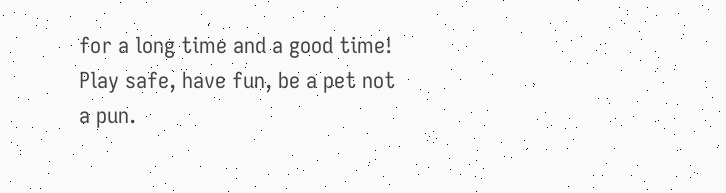for a long time and a good time! Play safe, have fun, be a pet not a pun.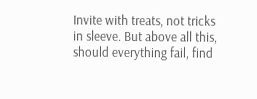Invite with treats, not tricks in sleeve. But above all this, should everything fail, find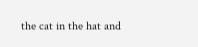the cat in the hat and